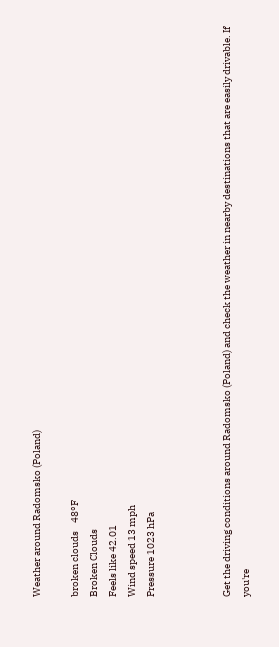Weather around Radomsko (Poland)

broken clouds    48°F
Broken Clouds
Feels like 42.01
Wind speed 13 mph
Pressure 1023 hPa



Get the driving conditions around Radomsko (Poland) and check the weather in nearby destinations that are easily drivable. If you're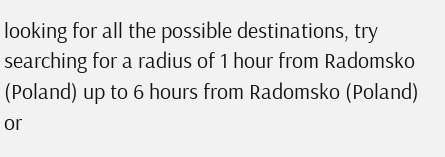looking for all the possible destinations, try searching for a radius of 1 hour from Radomsko (Poland) up to 6 hours from Radomsko (Poland) or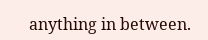anything in between.